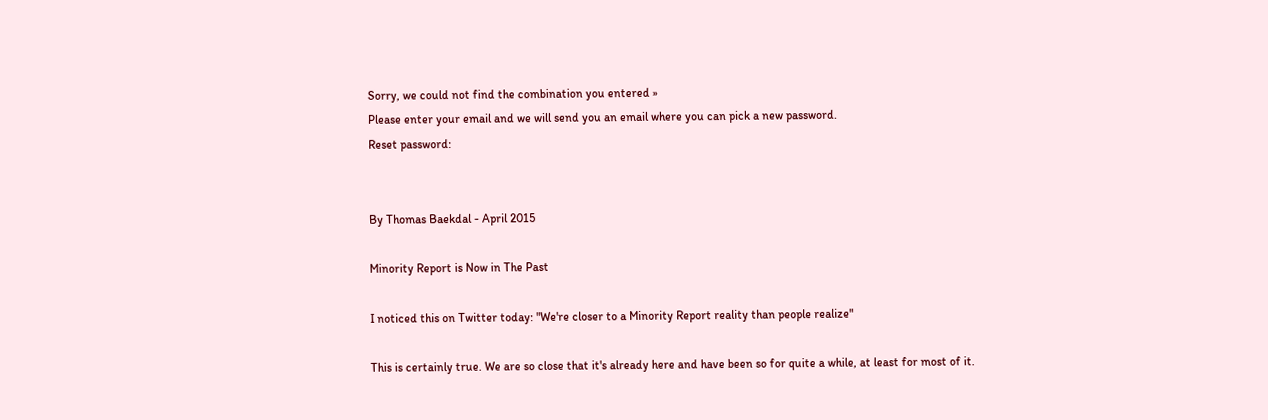Sorry, we could not find the combination you entered »
Please enter your email and we will send you an email where you can pick a new password.
Reset password:


By Thomas Baekdal - April 2015

Minority Report is Now in The Past

I noticed this on Twitter today: "We're closer to a Minority Report reality than people realize"

This is certainly true. We are so close that it's already here and have been so for quite a while, at least for most of it.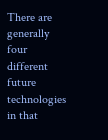There are generally four different future technologies in that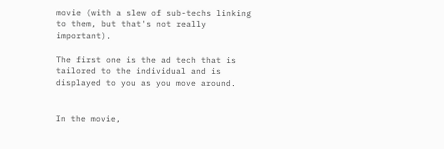movie (with a slew of sub-techs linking to them, but that's not really important).

The first one is the ad tech that is tailored to the individual and is displayed to you as you move around.


In the movie,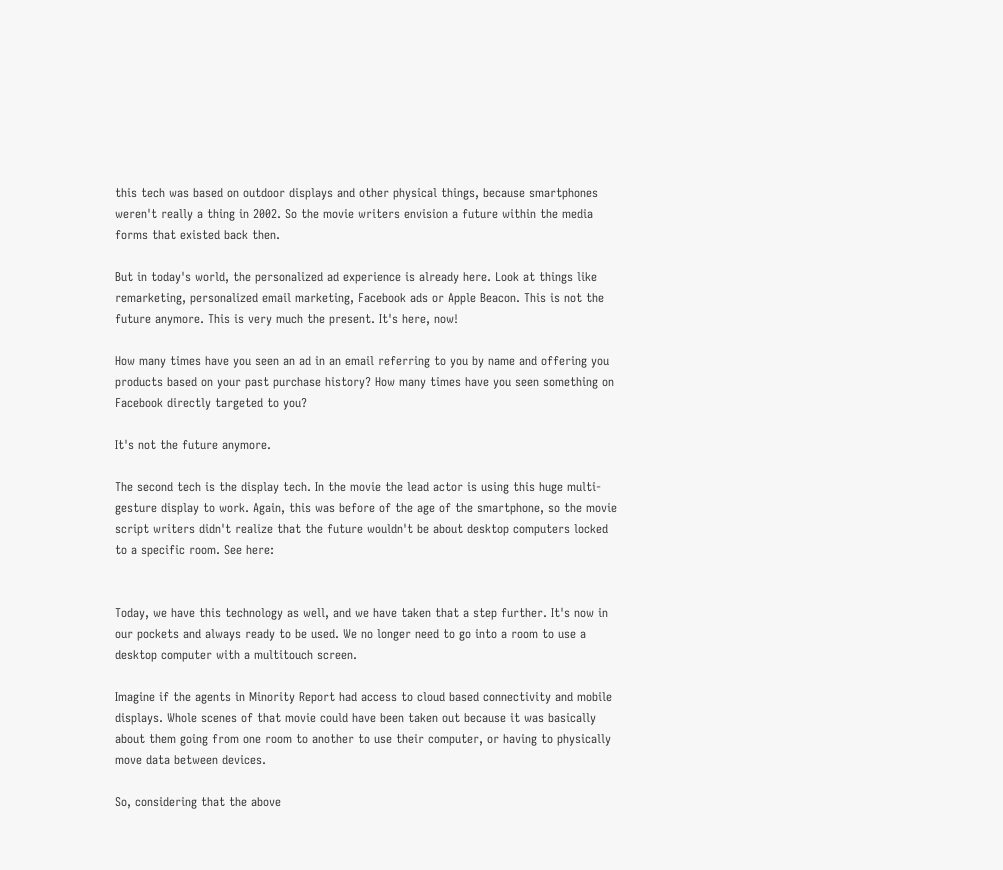this tech was based on outdoor displays and other physical things, because smartphones weren't really a thing in 2002. So the movie writers envision a future within the media forms that existed back then.

But in today's world, the personalized ad experience is already here. Look at things like remarketing, personalized email marketing, Facebook ads or Apple Beacon. This is not the future anymore. This is very much the present. It's here, now!

How many times have you seen an ad in an email referring to you by name and offering you products based on your past purchase history? How many times have you seen something on Facebook directly targeted to you?

It's not the future anymore.

The second tech is the display tech. In the movie the lead actor is using this huge multi-gesture display to work. Again, this was before of the age of the smartphone, so the movie script writers didn't realize that the future wouldn't be about desktop computers locked to a specific room. See here:


Today, we have this technology as well, and we have taken that a step further. It's now in our pockets and always ready to be used. We no longer need to go into a room to use a desktop computer with a multitouch screen.

Imagine if the agents in Minority Report had access to cloud based connectivity and mobile displays. Whole scenes of that movie could have been taken out because it was basically about them going from one room to another to use their computer, or having to physically move data between devices.

So, considering that the above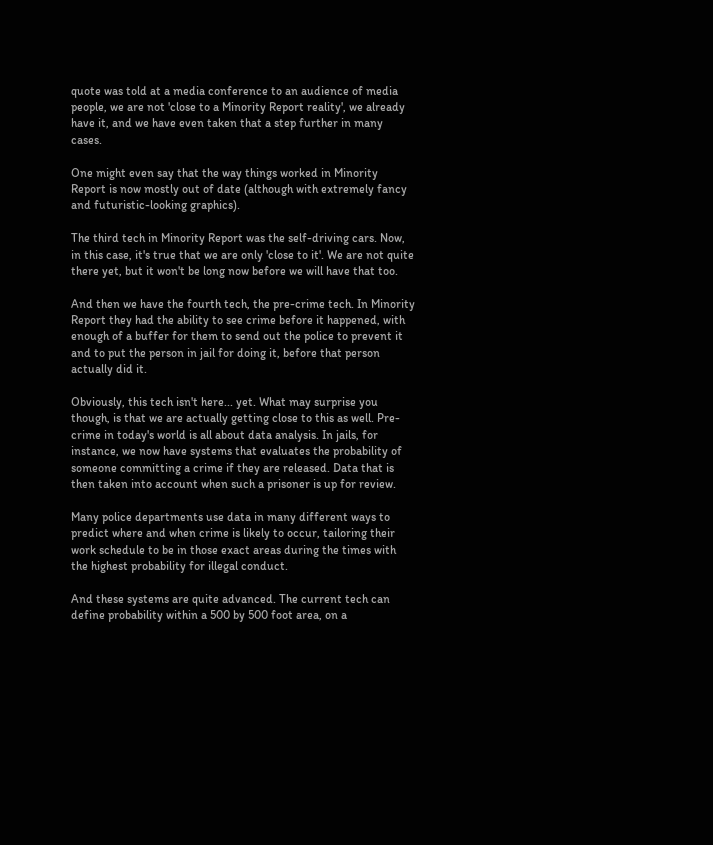quote was told at a media conference to an audience of media people, we are not 'close to a Minority Report reality', we already have it, and we have even taken that a step further in many cases.

One might even say that the way things worked in Minority Report is now mostly out of date (although with extremely fancy and futuristic-looking graphics).

The third tech in Minority Report was the self-driving cars. Now, in this case, it's true that we are only 'close to it'. We are not quite there yet, but it won't be long now before we will have that too.

And then we have the fourth tech, the pre-crime tech. In Minority Report they had the ability to see crime before it happened, with enough of a buffer for them to send out the police to prevent it and to put the person in jail for doing it, before that person actually did it.

Obviously, this tech isn't here... yet. What may surprise you though, is that we are actually getting close to this as well. Pre-crime in today's world is all about data analysis. In jails, for instance, we now have systems that evaluates the probability of someone committing a crime if they are released. Data that is then taken into account when such a prisoner is up for review.

Many police departments use data in many different ways to predict where and when crime is likely to occur, tailoring their work schedule to be in those exact areas during the times with the highest probability for illegal conduct.

And these systems are quite advanced. The current tech can define probability within a 500 by 500 foot area, on a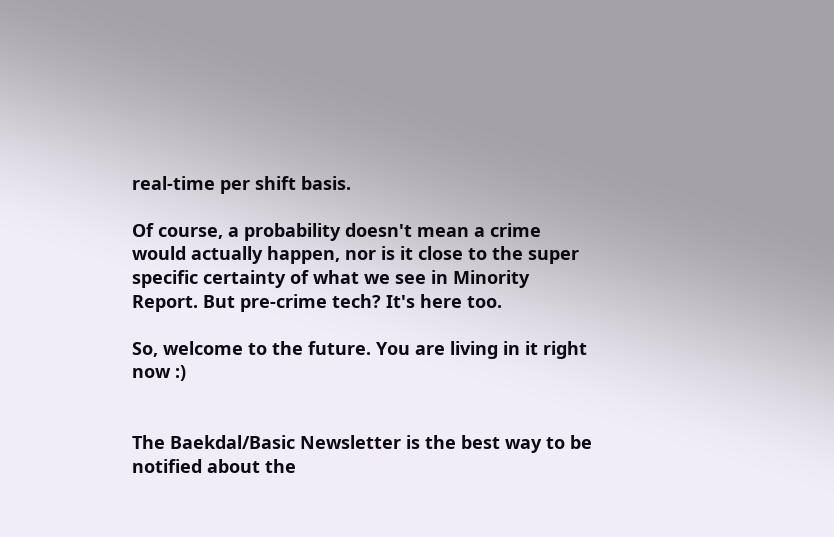real-time per shift basis.

Of course, a probability doesn't mean a crime would actually happen, nor is it close to the super specific certainty of what we see in Minority Report. But pre-crime tech? It's here too.

So, welcome to the future. You are living in it right now :)


The Baekdal/Basic Newsletter is the best way to be notified about the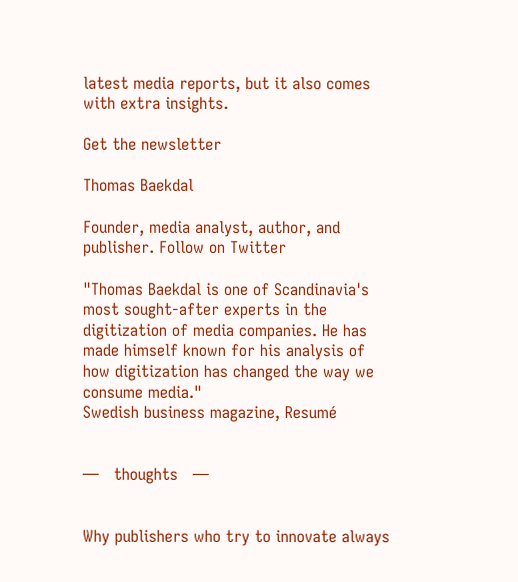latest media reports, but it also comes with extra insights.

Get the newsletter

Thomas Baekdal

Founder, media analyst, author, and publisher. Follow on Twitter

"Thomas Baekdal is one of Scandinavia's most sought-after experts in the digitization of media companies. He has made himself known for his analysis of how digitization has changed the way we consume media."
Swedish business magazine, Resumé


—   thoughts   —


Why publishers who try to innovate always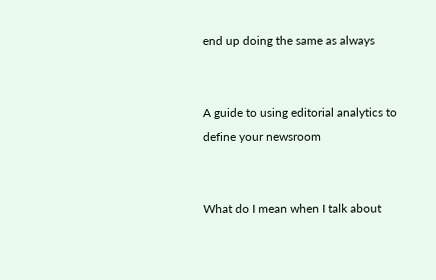end up doing the same as always


A guide to using editorial analytics to define your newsroom


What do I mean when I talk about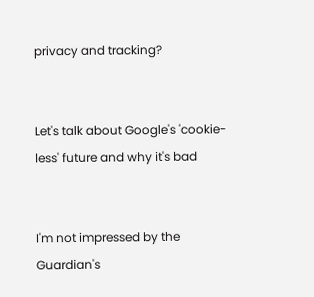privacy and tracking?


Let's talk about Google's 'cookie-less' future and why it's bad


I'm not impressed by the Guardian's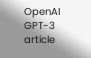OpenAI GPT-3 article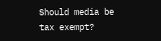Should media be tax exempt?